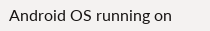Android OS running on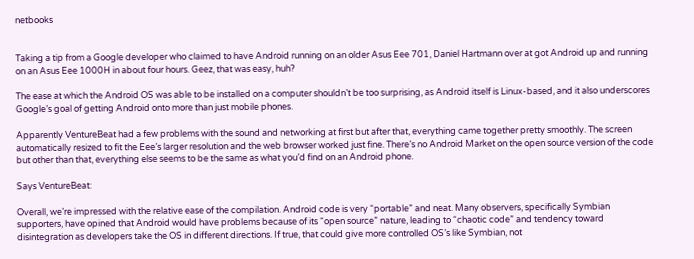netbooks


Taking a tip from a Google developer who claimed to have Android running on an older Asus Eee 701, Daniel Hartmann over at got Android up and running on an Asus Eee 1000H in about four hours. Geez, that was easy, huh?

The ease at which the Android OS was able to be installed on a computer shouldn’t be too surprising, as Android itself is Linux-based, and it also underscores Google’s goal of getting Android onto more than just mobile phones.

Apparently VentureBeat had a few problems with the sound and networking at first but after that, everything came together pretty smoothly. The screen automatically resized to fit the Eee’s larger resolution and the web browser worked just fine. There’s no Android Market on the open source version of the code but other than that, everything else seems to be the same as what you’d find on an Android phone.

Says VentureBeat:

Overall, we’re impressed with the relative ease of the compilation. Android code is very “portable” and neat. Many observers, specifically Symbian supporters, have opined that Android would have problems because of its “open source” nature, leading to “chaotic code” and tendency toward disintegration as developers take the OS in different directions. If true, that could give more controlled OS’s like Symbian, not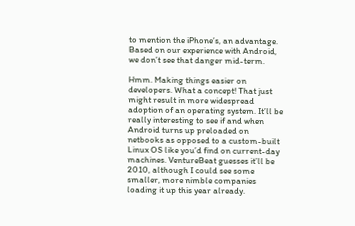to mention the iPhone’s, an advantage. Based on our experience with Android, we don’t see that danger mid-term.

Hmm. Making things easier on developers. What a concept! That just might result in more widespread adoption of an operating system. It’ll be really interesting to see if and when Android turns up preloaded on netbooks as opposed to a custom-built Linux OS like you’d find on current-day machines. VentureBeat guesses it’ll be 2010, although I could see some smaller, more nimble companies loading it up this year already.